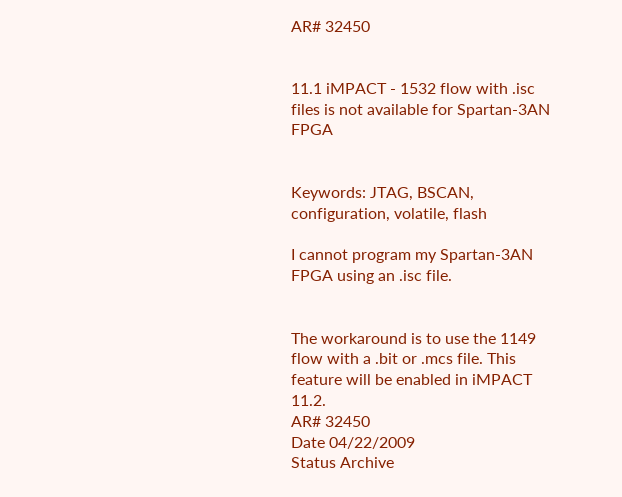AR# 32450


11.1 iMPACT - 1532 flow with .isc files is not available for Spartan-3AN FPGA


Keywords: JTAG, BSCAN, configuration, volatile, flash

I cannot program my Spartan-3AN FPGA using an .isc file.


The workaround is to use the 1149 flow with a .bit or .mcs file. This feature will be enabled in iMPACT 11.2.
AR# 32450
Date 04/22/2009
Status Archive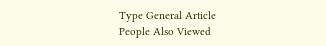Type General Article
People Also Viewed